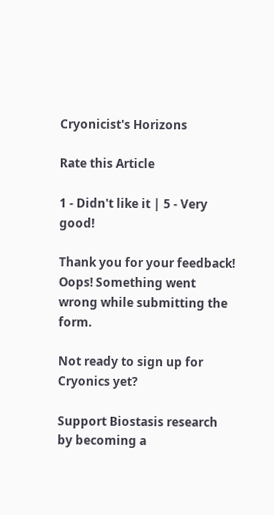Cryonicist's Horizons

Rate this Article

1 - Didn't like it | 5 - Very good!

Thank you for your feedback!
Oops! Something went wrong while submitting the form.

Not ready to sign up for Cryonics yet?

Support Biostasis research by becoming a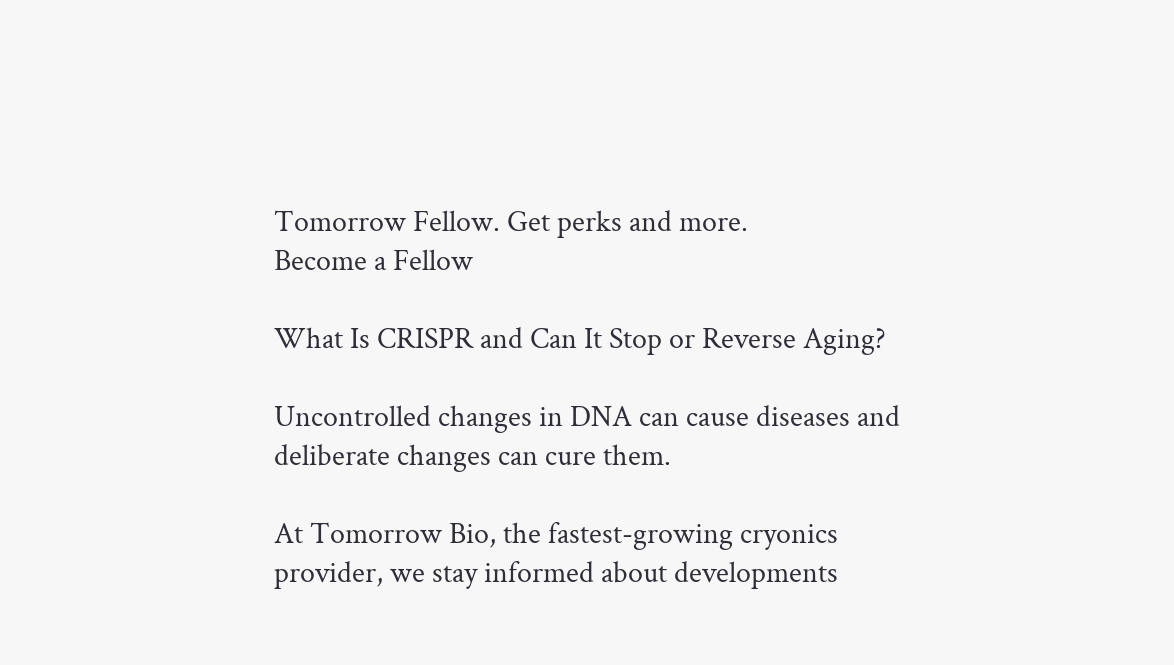Tomorrow Fellow. Get perks and more.
Become a Fellow

What Is CRISPR and Can It Stop or Reverse Aging?

Uncontrolled changes in DNA can cause diseases and deliberate changes can cure them.

At Tomorrow Bio, the fastest-growing cryonics provider, we stay informed about developments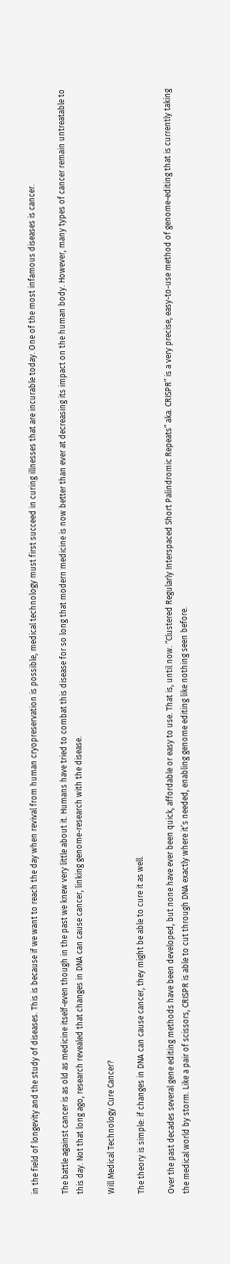in the field of longevity and the study of diseases. This is because if we want to reach the day when revival from human cryopreservation is possible, medical technology must first succeed in curing illnesses that are incurable today. One of the most infamous diseases is cancer.

The battle against cancer is as old as medicine itself-even though in the past we knew very little about it. Humans have tried to combat this disease for so long that modern medicine is now better than ever at decreasing its impact on the human body. However, many types of cancer remain untreatable to this day. Not that long ago, research revealed that changes in DNA can cause cancer, linking genome-research with the disease.

Will Medical Technology Cure Cancer?

The theory is simple: if changes in DNA can cause cancer, they might be able to cure it as well.

Over the past decades several gene editing methods have been developed, but none have ever been quick, affordable or easy to use. That is, until now. “Clustered Regularly Interspaced Short Palindromic Repeats” aka. CRISPR” is a very precise, easy-to-use method of genome-editing that is currently taking the medical world by storm. Like a pair of scissors, CRISPR is able to cut through DNA exactly where it’s needed, enabling genome editing like nothing seen before.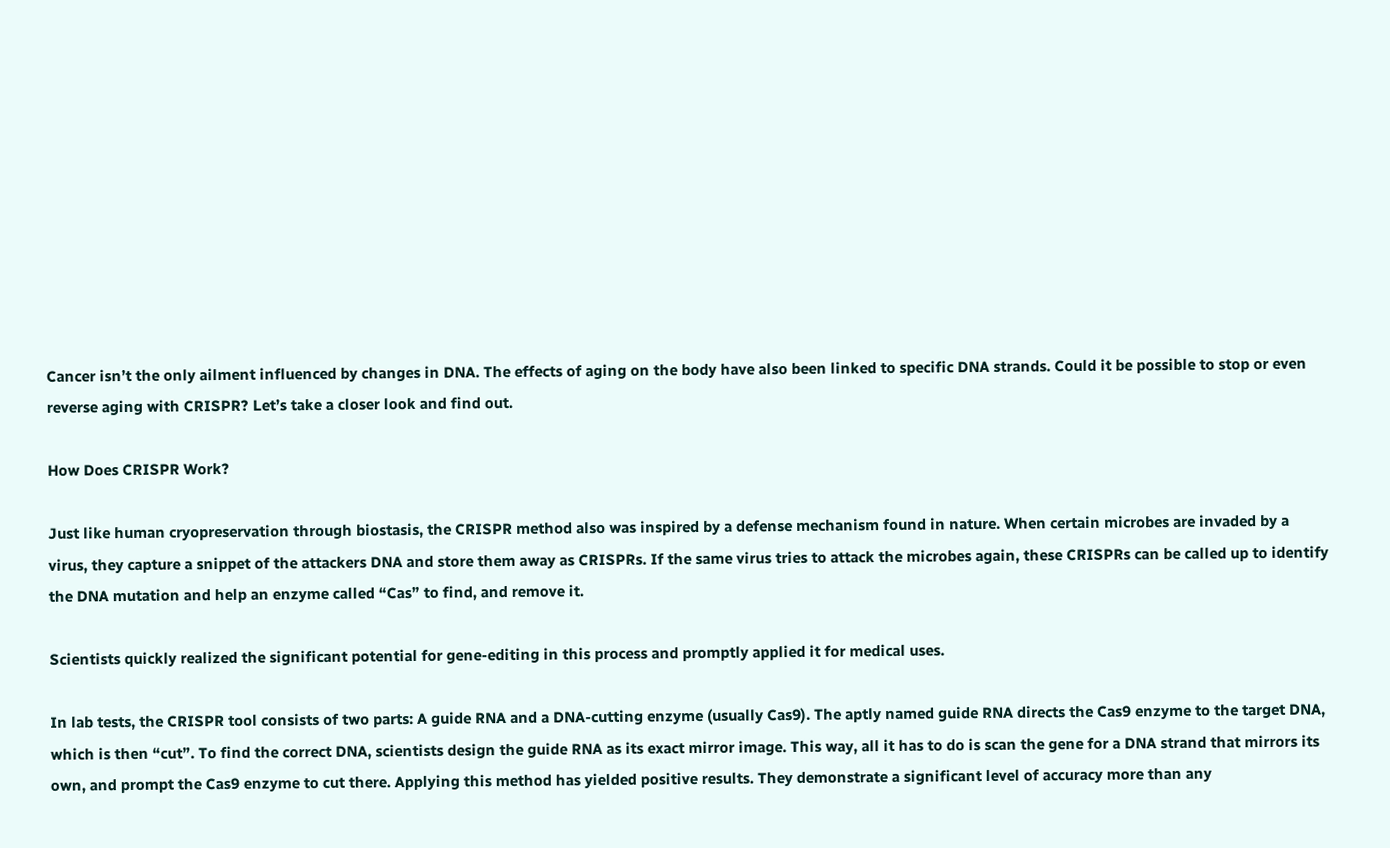Cancer isn’t the only ailment influenced by changes in DNA. The effects of aging on the body have also been linked to specific DNA strands. Could it be possible to stop or even reverse aging with CRISPR? Let’s take a closer look and find out.

How Does CRISPR Work?

Just like human cryopreservation through biostasis, the CRISPR method also was inspired by a defense mechanism found in nature. When certain microbes are invaded by a virus, they capture a snippet of the attackers DNA and store them away as CRISPRs. If the same virus tries to attack the microbes again, these CRISPRs can be called up to identify the DNA mutation and help an enzyme called “Cas” to find, and remove it.

Scientists quickly realized the significant potential for gene-editing in this process and promptly applied it for medical uses.

In lab tests, the CRISPR tool consists of two parts: A guide RNA and a DNA-cutting enzyme (usually Cas9). The aptly named guide RNA directs the Cas9 enzyme to the target DNA, which is then “cut”. To find the correct DNA, scientists design the guide RNA as its exact mirror image. This way, all it has to do is scan the gene for a DNA strand that mirrors its own, and prompt the Cas9 enzyme to cut there. Applying this method has yielded positive results. They demonstrate a significant level of accuracy more than any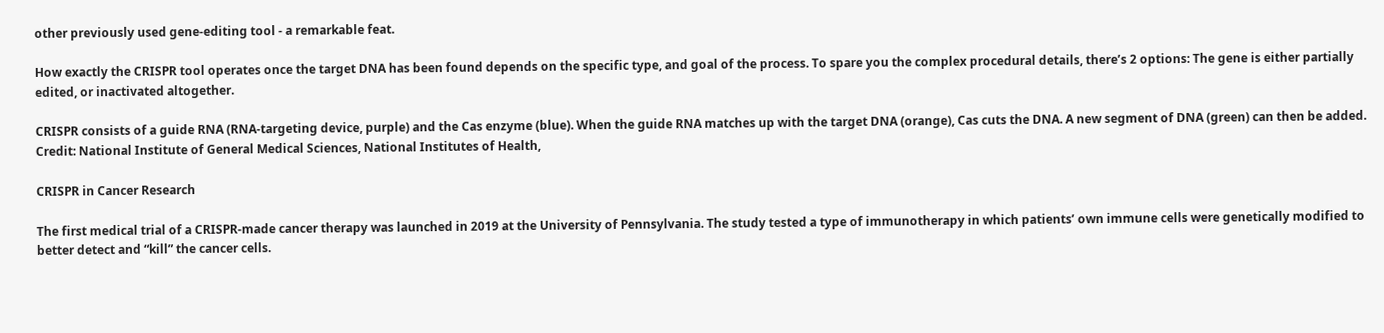other previously used gene-editing tool - a remarkable feat.

How exactly the CRISPR tool operates once the target DNA has been found depends on the specific type, and goal of the process. To spare you the complex procedural details, there’s 2 options: The gene is either partially edited, or inactivated altogether.

CRISPR consists of a guide RNA (RNA-targeting device, purple) and the Cas enzyme (blue). When the guide RNA matches up with the target DNA (orange), Cas cuts the DNA. A new segment of DNA (green) can then be added.
Credit: National Institute of General Medical Sciences, National Institutes of Health,

CRISPR in Cancer Research

The first medical trial of a CRISPR-made cancer therapy was launched in 2019 at the University of Pennsylvania. The study tested a type of immunotherapy in which patients’ own immune cells were genetically modified to better detect and “kill” the cancer cells.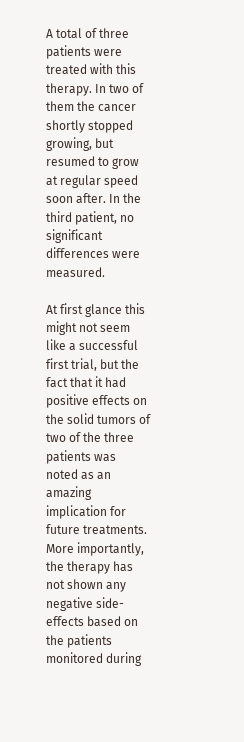A total of three patients were treated with this therapy. In two of them the cancer shortly stopped growing, but resumed to grow at regular speed soon after. In the third patient, no significant differences were measured.

At first glance this might not seem like a successful first trial, but the fact that it had positive effects on the solid tumors of two of the three patients was noted as an amazing implication for future treatments. More importantly, the therapy has not shown any negative side-effects based on the patients monitored during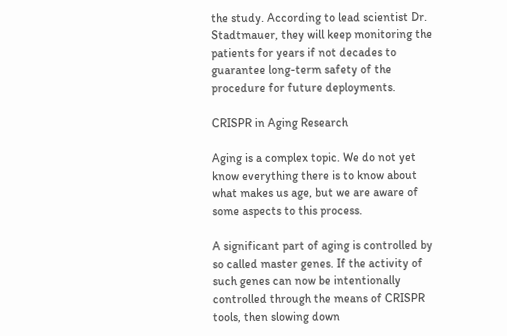the study. According to lead scientist Dr. Stadtmauer, they will keep monitoring the patients for years if not decades to guarantee long-term safety of the procedure for future deployments.

CRISPR in Aging Research

Aging is a complex topic. We do not yet know everything there is to know about what makes us age, but we are aware of some aspects to this process.

A significant part of aging is controlled by so called master genes. If the activity of such genes can now be intentionally controlled through the means of CRISPR tools, then slowing down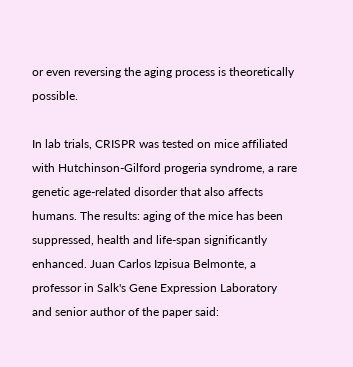or even reversing the aging process is theoretically possible.

In lab trials, CRISPR was tested on mice affiliated with Hutchinson-Gilford progeria syndrome, a rare genetic age-related disorder that also affects humans. The results: aging of the mice has been suppressed, health and life-span significantly enhanced. Juan Carlos Izpisua Belmonte, a professor in Salk's Gene Expression Laboratory and senior author of the paper said: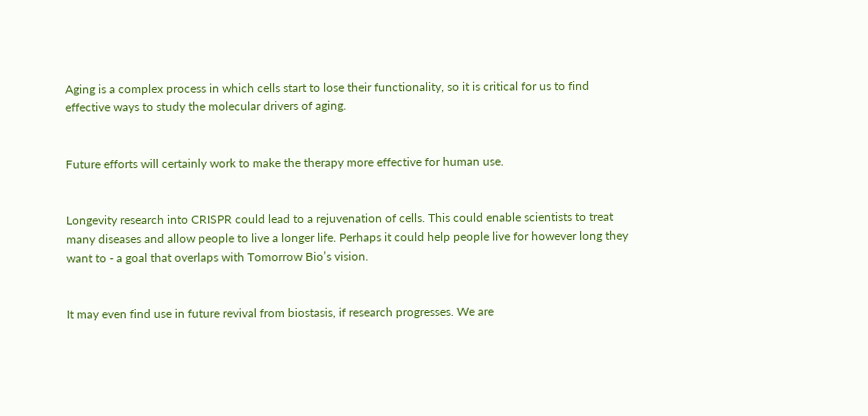Aging is a complex process in which cells start to lose their functionality, so it is critical for us to find effective ways to study the molecular drivers of aging.


Future efforts will certainly work to make the therapy more effective for human use.


Longevity research into CRISPR could lead to a rejuvenation of cells. This could enable scientists to treat many diseases and allow people to live a longer life. Perhaps it could help people live for however long they want to - a goal that overlaps with Tomorrow Bio’s vision.


It may even find use in future revival from biostasis, if research progresses. We are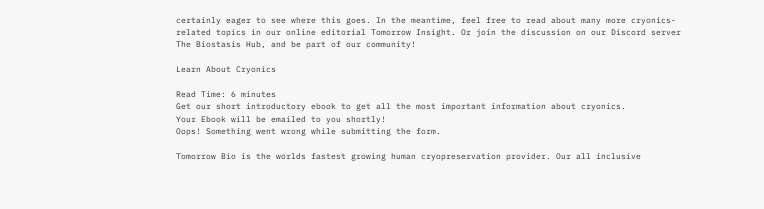certainly eager to see where this goes. In the meantime, feel free to read about many more cryonics-related topics in our online editorial Tomorrow Insight. Or join the discussion on our Discord server The Biostasis Hub, and be part of our community!

Learn About Cryonics

Read Time: 6 minutes
Get our short introductory ebook to get all the most important information about cryonics.
Your Ebook will be emailed to you shortly!
Oops! Something went wrong while submitting the form.

Tomorrow Bio is the worlds fastest growing human cryopreservation provider. Our all inclusive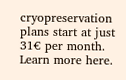cryopreservation plans start at just 31€ per month. Learn more here.